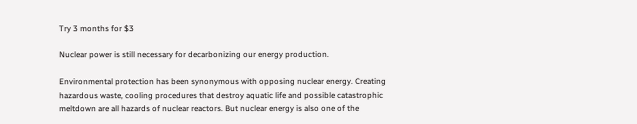Try 3 months for $3

Nuclear power is still necessary for decarbonizing our energy production.

Environmental protection has been synonymous with opposing nuclear energy. Creating hazardous waste, cooling procedures that destroy aquatic life and possible catastrophic meltdown are all hazards of nuclear reactors. But nuclear energy is also one of the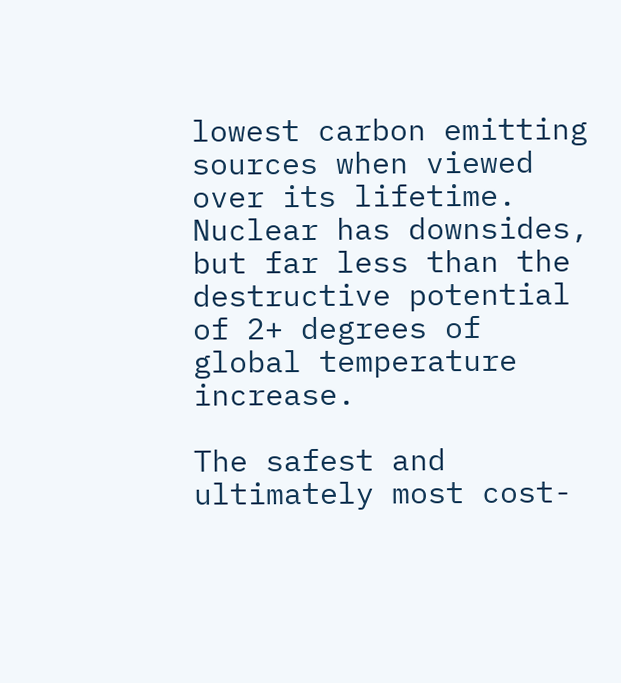lowest carbon emitting sources when viewed over its lifetime. Nuclear has downsides, but far less than the destructive potential of 2+ degrees of global temperature increase.

The safest and ultimately most cost-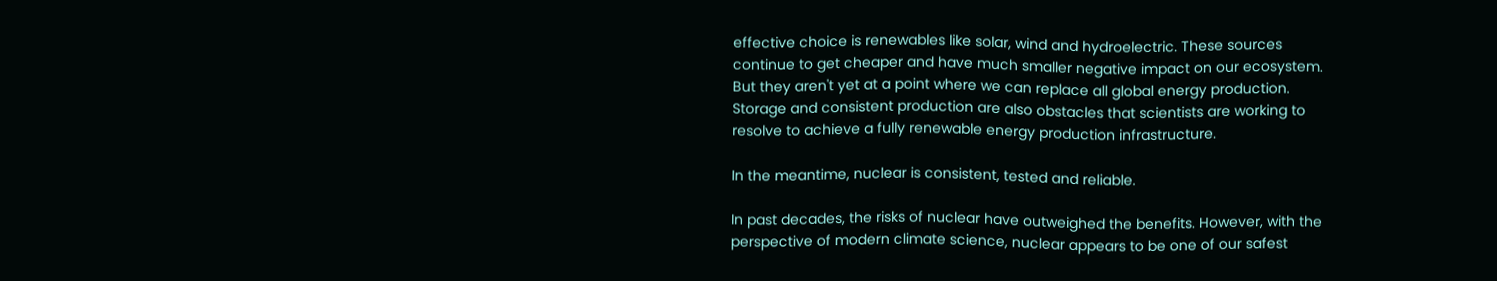effective choice is renewables like solar, wind and hydroelectric. These sources continue to get cheaper and have much smaller negative impact on our ecosystem. But they aren't yet at a point where we can replace all global energy production. Storage and consistent production are also obstacles that scientists are working to resolve to achieve a fully renewable energy production infrastructure.

In the meantime, nuclear is consistent, tested and reliable.

In past decades, the risks of nuclear have outweighed the benefits. However, with the perspective of modern climate science, nuclear appears to be one of our safest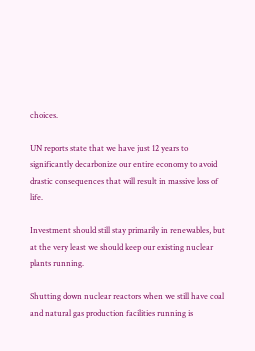choices.

UN reports state that we have just 12 years to significantly decarbonize our entire economy to avoid drastic consequences that will result in massive loss of life.

Investment should still stay primarily in renewables, but at the very least we should keep our existing nuclear plants running.

Shutting down nuclear reactors when we still have coal and natural gas production facilities running is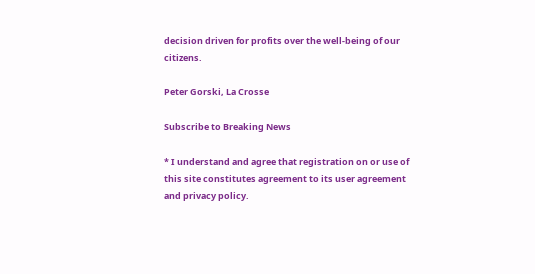decision driven for profits over the well-being of our citizens.

Peter Gorski, La Crosse

Subscribe to Breaking News

* I understand and agree that registration on or use of this site constitutes agreement to its user agreement and privacy policy.